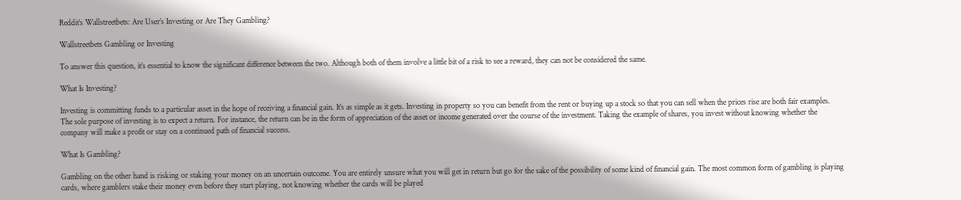Reddit’s Wallstreetbets: Are User’s Investing or Are They Gambling?

Wallstreetbets Gambling or Investing

To answer this question, it’s essential to know the significant difference between the two. Although both of them involve a little bit of a risk to see a reward, they can not be considered the same.

What Is Investing?

Investing is committing funds to a particular asset in the hope of receiving a financial gain. It’s as simple as it gets. Investing in property so you can benefit from the rent or buying up a stock so that you can sell when the prices rise are both fair examples. The sole purpose of investing is to expect a return. For instance, the return can be in the form of appreciation of the asset or income generated over the course of the investment. Taking the example of shares, you invest without knowing whether the company will make a profit or stay on a continued path of financial success.

What Is Gambling?

Gambling on the other hand is risking or staking your money on an uncertain outcome. You are entirely unsure what you will get in return but go for the sake of the possibility of some kind of financial gain. The most common form of gambling is playing cards, where gamblers stake their money even before they start playing, not knowing whether the cards will be played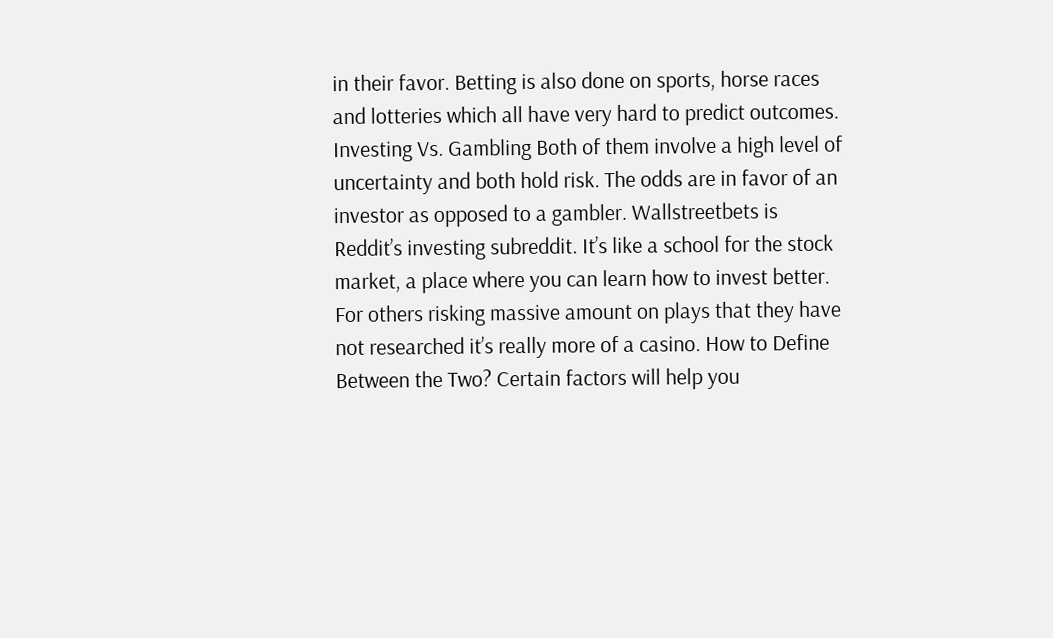in their favor. Betting is also done on sports, horse races and lotteries which all have very hard to predict outcomes. Investing Vs. Gambling Both of them involve a high level of uncertainty and both hold risk. The odds are in favor of an investor as opposed to a gambler. Wallstreetbets is Reddit’s investing subreddit. It’s like a school for the stock market, a place where you can learn how to invest better. For others risking massive amount on plays that they have not researched it’s really more of a casino. How to Define Between the Two? Certain factors will help you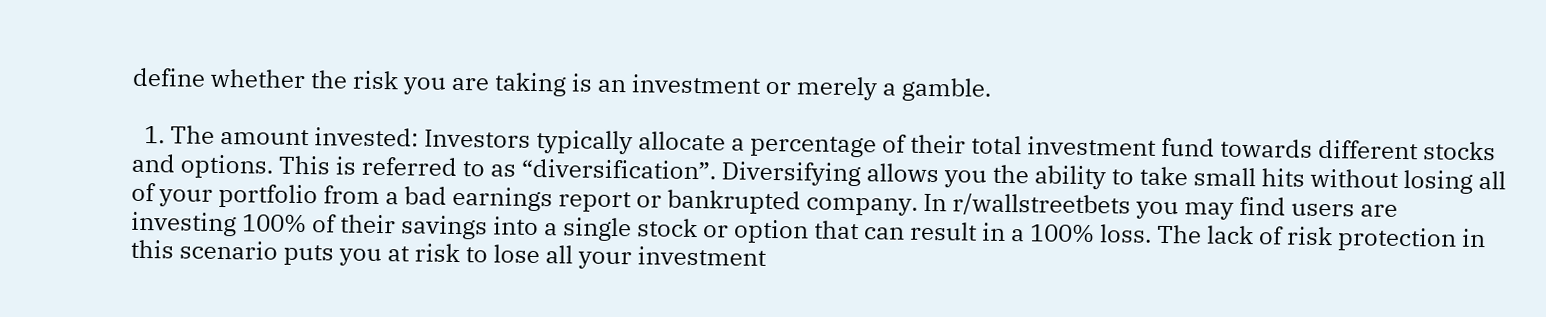define whether the risk you are taking is an investment or merely a gamble.

  1. The amount invested: Investors typically allocate a percentage of their total investment fund towards different stocks and options. This is referred to as “diversification”. Diversifying allows you the ability to take small hits without losing all of your portfolio from a bad earnings report or bankrupted company. In r/wallstreetbets you may find users are investing 100% of their savings into a single stock or option that can result in a 100% loss. The lack of risk protection in this scenario puts you at risk to lose all your investment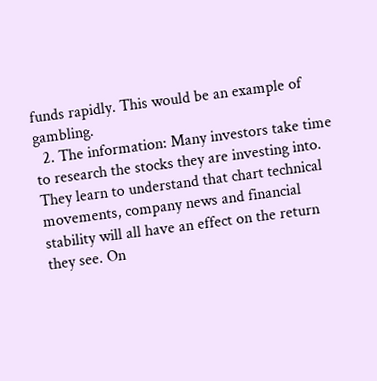funds rapidly. This would be an example of gambling.
  2. The information: Many investors take time to research the stocks they are investing into. They learn to understand that chart technical movements, company news and financial stability will all have an effect on the return they see. On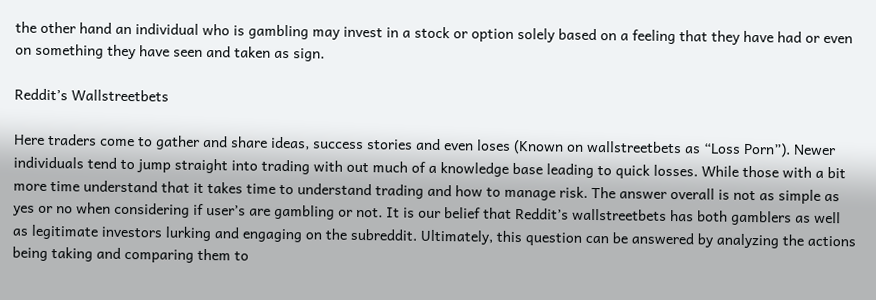the other hand an individual who is gambling may invest in a stock or option solely based on a feeling that they have had or even on something they have seen and taken as sign.

Reddit’s Wallstreetbets

Here traders come to gather and share ideas, success stories and even loses (Known on wallstreetbets as “Loss Porn”). Newer individuals tend to jump straight into trading with out much of a knowledge base leading to quick losses. While those with a bit more time understand that it takes time to understand trading and how to manage risk. The answer overall is not as simple as yes or no when considering if user’s are gambling or not. It is our belief that Reddit’s wallstreetbets has both gamblers as well as legitimate investors lurking and engaging on the subreddit. Ultimately, this question can be answered by analyzing the actions being taking and comparing them to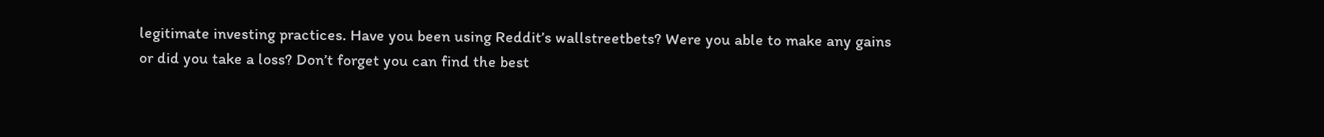legitimate investing practices. Have you been using Reddit’s wallstreetbets? Were you able to make any gains or did you take a loss? Don’t forget you can find the best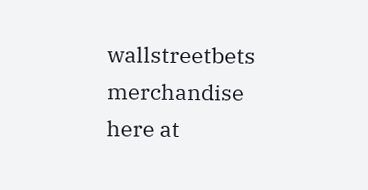wallstreetbets merchandise here at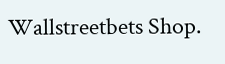Wallstreetbets Shop.